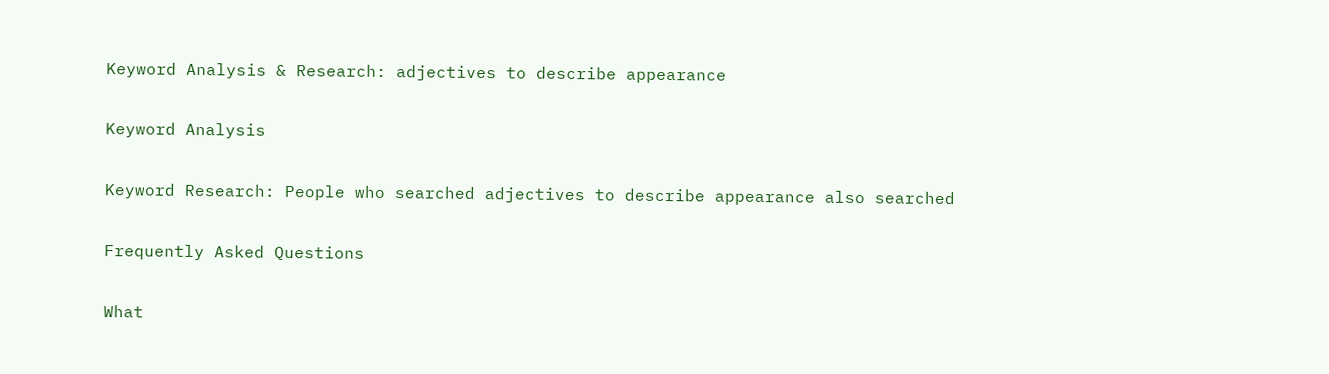Keyword Analysis & Research: adjectives to describe appearance

Keyword Analysis

Keyword Research: People who searched adjectives to describe appearance also searched

Frequently Asked Questions

What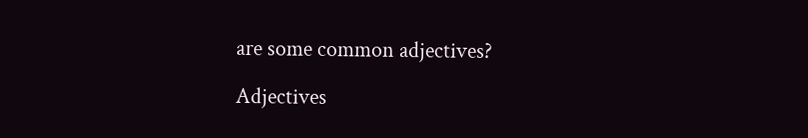are some common adjectives?

Adjectives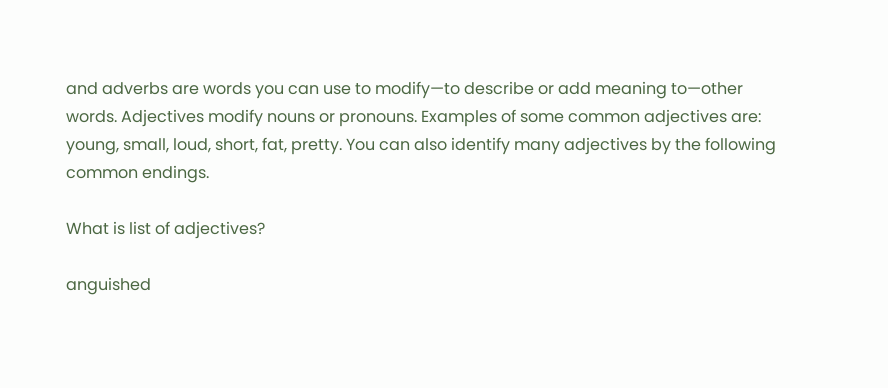and adverbs are words you can use to modify—to describe or add meaning to—other words. Adjectives modify nouns or pronouns. Examples of some common adjectives are: young, small, loud, short, fat, pretty. You can also identify many adjectives by the following common endings.

What is list of adjectives?

anguished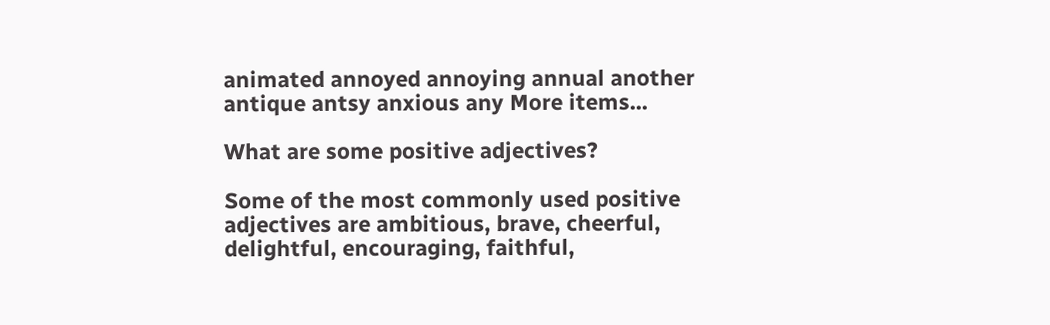animated annoyed annoying annual another antique antsy anxious any More items...

What are some positive adjectives?

Some of the most commonly used positive adjectives are ambitious, brave, cheerful, delightful, encouraging, faithful,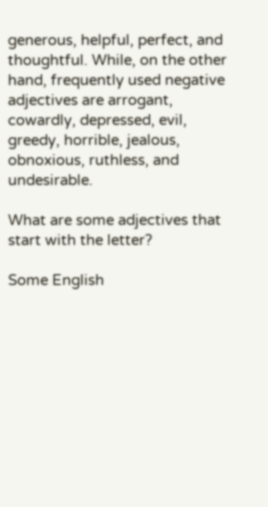generous, helpful, perfect, and thoughtful. While, on the other hand, frequently used negative adjectives are arrogant, cowardly, depressed, evil, greedy, horrible, jealous, obnoxious, ruthless, and undesirable.

What are some adjectives that start with the letter?

Some English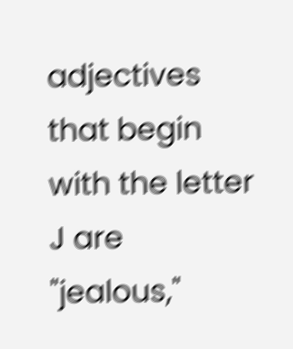adjectives that begin with the letter J are "jealous,"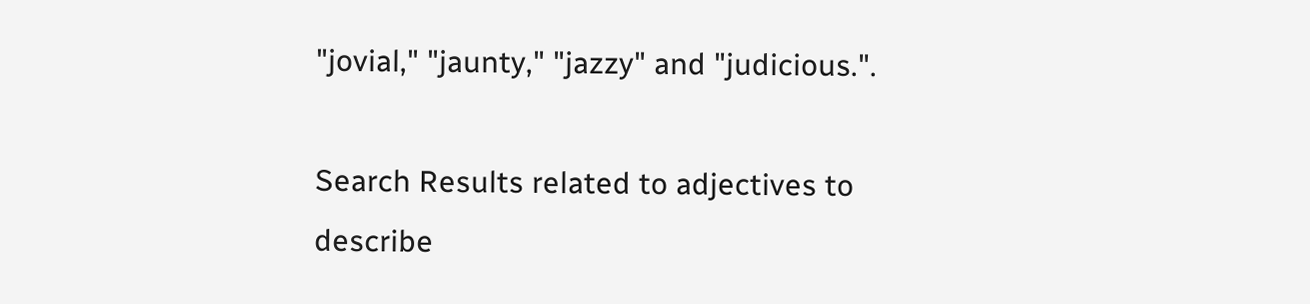"jovial," "jaunty," "jazzy" and "judicious.".

Search Results related to adjectives to describe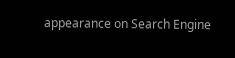appearance on Search Engine